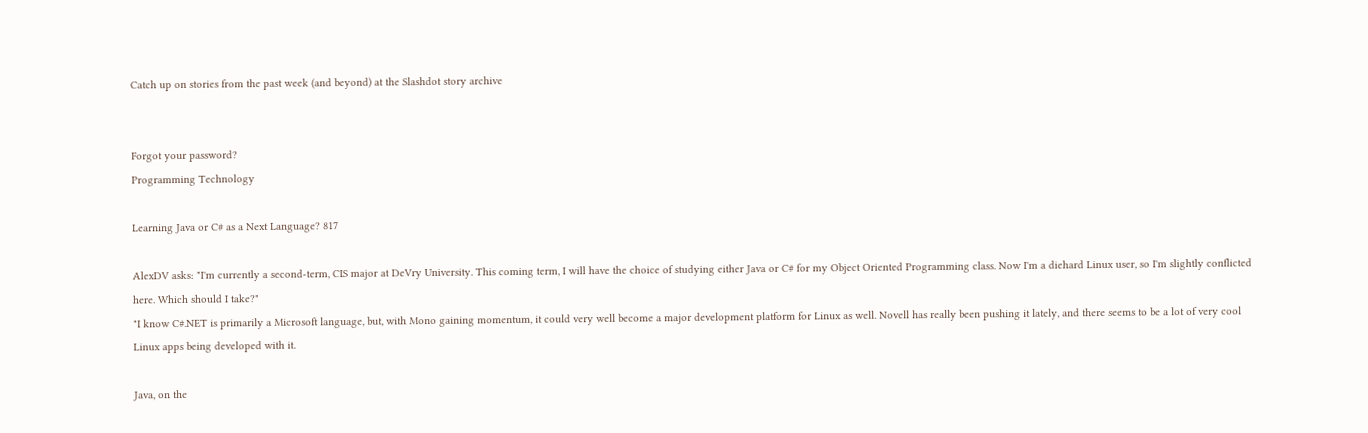Catch up on stories from the past week (and beyond) at the Slashdot story archive


Forgot your password?
Programming Technology

Learning Java or C# as a Next Language? 817

AlexDV asks: "I'm currently a second-term, CIS major at DeVry University. This coming term, I will have the choice of studying either Java or C# for my Object Oriented Programming class. Now I'm a diehard Linux user, so I'm slightly conflicted here. Which should I take?"
"I know C#.NET is primarily a Microsoft language, but, with Mono gaining momentum, it could very well become a major development platform for Linux as well. Novell has really been pushing it lately, and there seems to be a lot of very cool Linux apps being developed with it.

Java, on the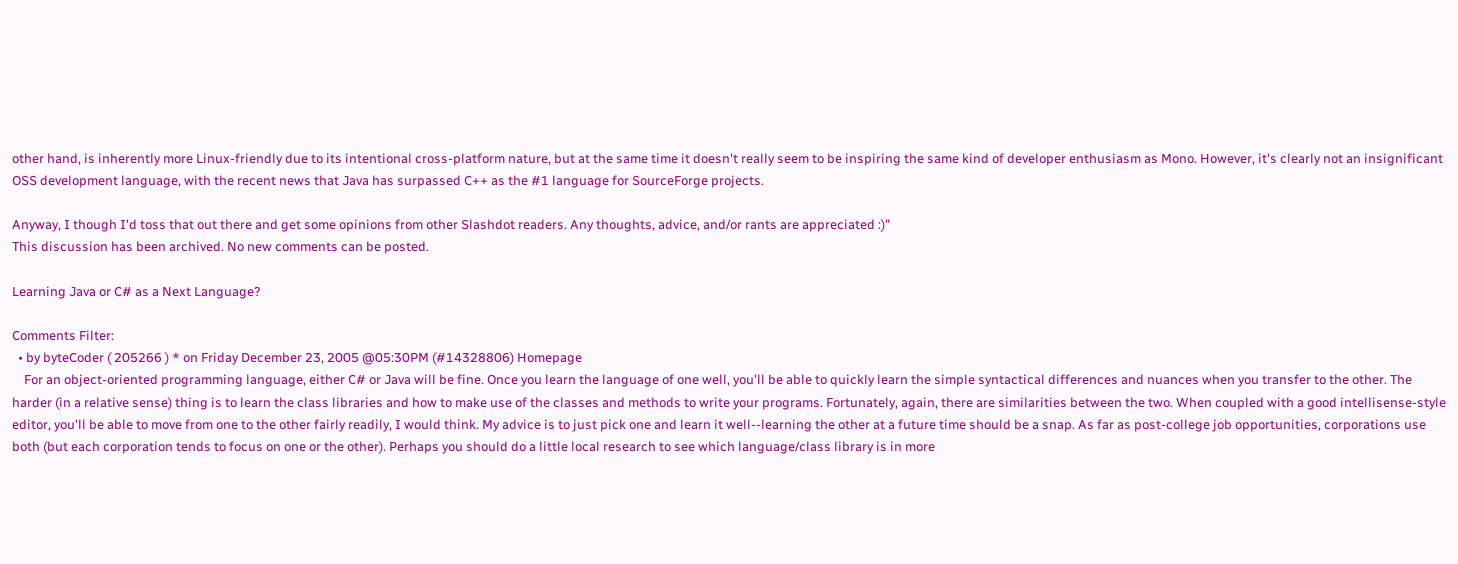other hand, is inherently more Linux-friendly due to its intentional cross-platform nature, but at the same time it doesn't really seem to be inspiring the same kind of developer enthusiasm as Mono. However, it's clearly not an insignificant OSS development language, with the recent news that Java has surpassed C++ as the #1 language for SourceForge projects.

Anyway, I though I'd toss that out there and get some opinions from other Slashdot readers. Any thoughts, advice, and/or rants are appreciated :)"
This discussion has been archived. No new comments can be posted.

Learning Java or C# as a Next Language?

Comments Filter:
  • by byteCoder ( 205266 ) * on Friday December 23, 2005 @05:30PM (#14328806) Homepage
    For an object-oriented programming language, either C# or Java will be fine. Once you learn the language of one well, you'll be able to quickly learn the simple syntactical differences and nuances when you transfer to the other. The harder (in a relative sense) thing is to learn the class libraries and how to make use of the classes and methods to write your programs. Fortunately, again, there are similarities between the two. When coupled with a good intellisense-style editor, you'll be able to move from one to the other fairly readily, I would think. My advice is to just pick one and learn it well--learning the other at a future time should be a snap. As far as post-college job opportunities, corporations use both (but each corporation tends to focus on one or the other). Perhaps you should do a little local research to see which language/class library is in more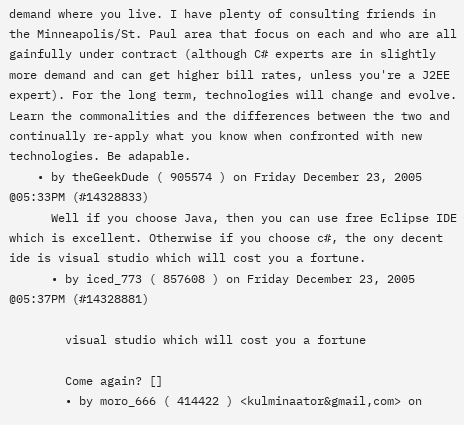demand where you live. I have plenty of consulting friends in the Minneapolis/St. Paul area that focus on each and who are all gainfully under contract (although C# experts are in slightly more demand and can get higher bill rates, unless you're a J2EE expert). For the long term, technologies will change and evolve. Learn the commonalities and the differences between the two and continually re-apply what you know when confronted with new technologies. Be adapable.
    • by theGeekDude ( 905574 ) on Friday December 23, 2005 @05:33PM (#14328833)
      Well if you choose Java, then you can use free Eclipse IDE which is excellent. Otherwise if you choose c#, the ony decent ide is visual studio which will cost you a fortune.
      • by iced_773 ( 857608 ) on Friday December 23, 2005 @05:37PM (#14328881)

        visual studio which will cost you a fortune

        Come again? []
        • by moro_666 ( 414422 ) <kulminaator&gmail,com> on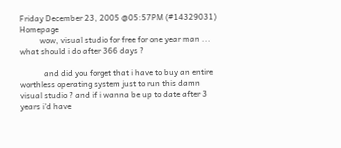Friday December 23, 2005 @05:57PM (#14329031) Homepage
          wow, visual studio for free for one year man ... what should i do after 366 days ?

            and did you forget that i have to buy an entire worthless operating system just to run this damn visual studio ? and if i wanna be up to date after 3 years i'd have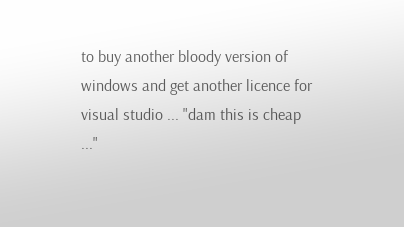to buy another bloody version of windows and get another licence for visual studio ... "dam this is cheap ..."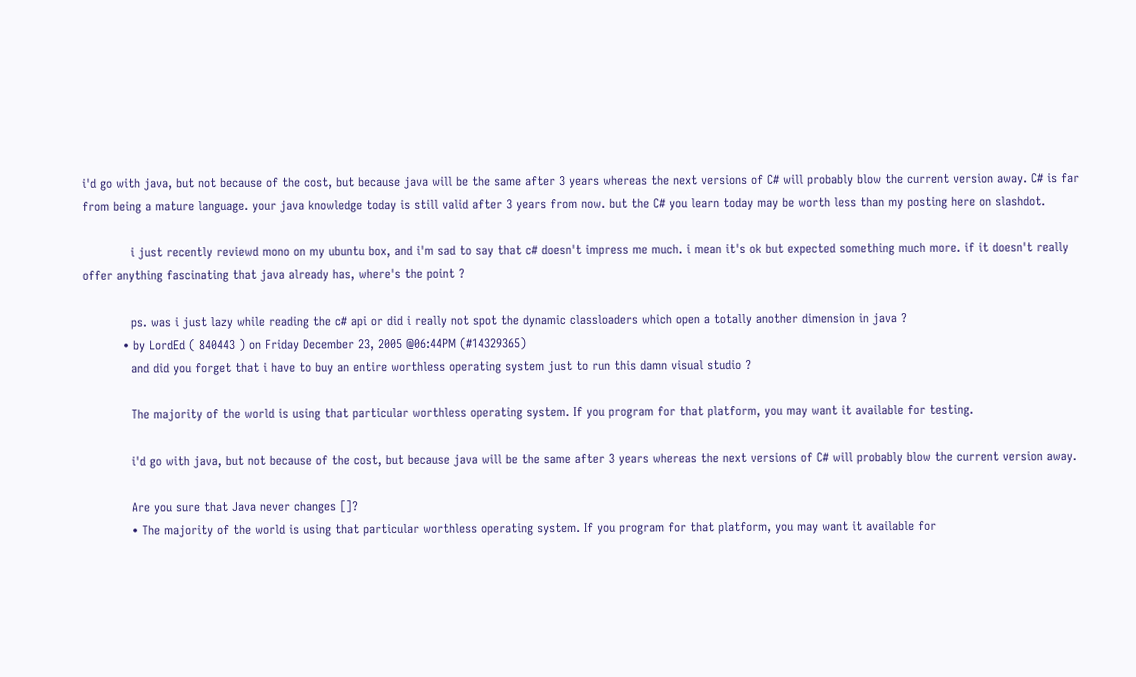i'd go with java, but not because of the cost, but because java will be the same after 3 years whereas the next versions of C# will probably blow the current version away. C# is far from being a mature language. your java knowledge today is still valid after 3 years from now. but the C# you learn today may be worth less than my posting here on slashdot.

            i just recently reviewd mono on my ubuntu box, and i'm sad to say that c# doesn't impress me much. i mean it's ok but expected something much more. if it doesn't really offer anything fascinating that java already has, where's the point ?

            ps. was i just lazy while reading the c# api or did i really not spot the dynamic classloaders which open a totally another dimension in java ?
          • by LordEd ( 840443 ) on Friday December 23, 2005 @06:44PM (#14329365)
            and did you forget that i have to buy an entire worthless operating system just to run this damn visual studio ?

            The majority of the world is using that particular worthless operating system. If you program for that platform, you may want it available for testing.

            i'd go with java, but not because of the cost, but because java will be the same after 3 years whereas the next versions of C# will probably blow the current version away.

            Are you sure that Java never changes []?
            • The majority of the world is using that particular worthless operating system. If you program for that platform, you may want it available for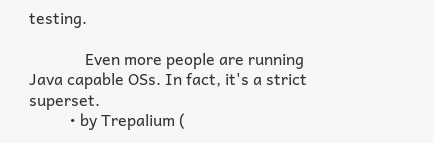testing.

              Even more people are running Java capable OSs. In fact, it's a strict superset.
          • by Trepalium (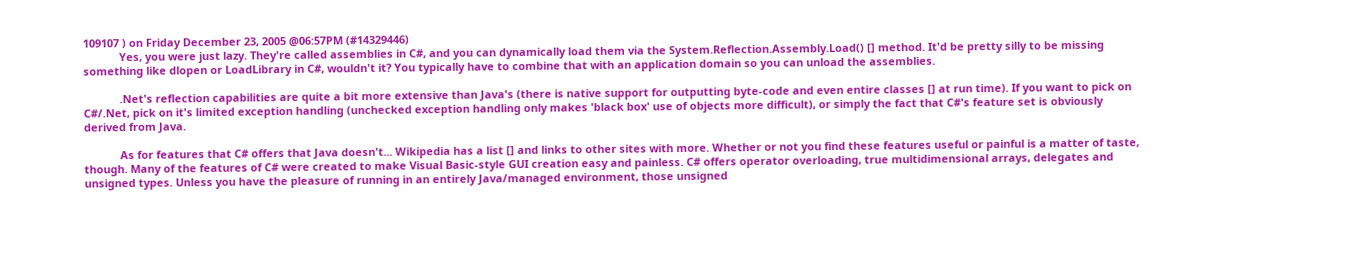109107 ) on Friday December 23, 2005 @06:57PM (#14329446)
            Yes, you were just lazy. They're called assemblies in C#, and you can dynamically load them via the System.Reflection.Assembly.Load() [] method. It'd be pretty silly to be missing something like dlopen or LoadLibrary in C#, wouldn't it? You typically have to combine that with an application domain so you can unload the assemblies.

            .Net's reflection capabilities are quite a bit more extensive than Java's (there is native support for outputting byte-code and even entire classes [] at run time). If you want to pick on C#/.Net, pick on it's limited exception handling (unchecked exception handling only makes 'black box' use of objects more difficult), or simply the fact that C#'s feature set is obviously derived from Java.

            As for features that C# offers that Java doesn't... Wikipedia has a list [] and links to other sites with more. Whether or not you find these features useful or painful is a matter of taste, though. Many of the features of C# were created to make Visual Basic-style GUI creation easy and painless. C# offers operator overloading, true multidimensional arrays, delegates and unsigned types. Unless you have the pleasure of running in an entirely Java/managed environment, those unsigned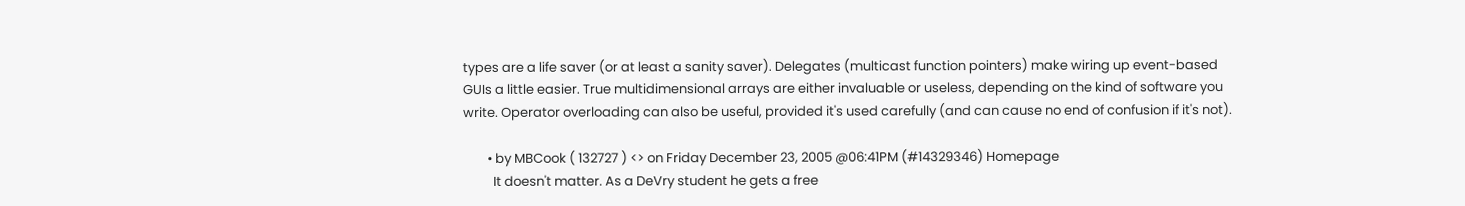types are a life saver (or at least a sanity saver). Delegates (multicast function pointers) make wiring up event-based GUIs a little easier. True multidimensional arrays are either invaluable or useless, depending on the kind of software you write. Operator overloading can also be useful, provided it's used carefully (and can cause no end of confusion if it's not).

        • by MBCook ( 132727 ) <> on Friday December 23, 2005 @06:41PM (#14329346) Homepage
          It doesn't matter. As a DeVry student he gets a free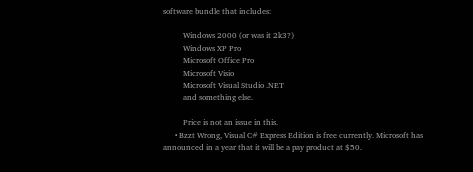software bundle that includes:

          Windows 2000 (or was it 2k3?)
          Windows XP Pro
          Microsoft Office Pro
          Microsoft Visio
          Microsoft Visual Studio .NET
          and something else.

          Price is not an issue in this.
      • Bzzt Wrong, Visual C# Express Edition is free currently. Microsoft has announced in a year that it will be a pay product at $50.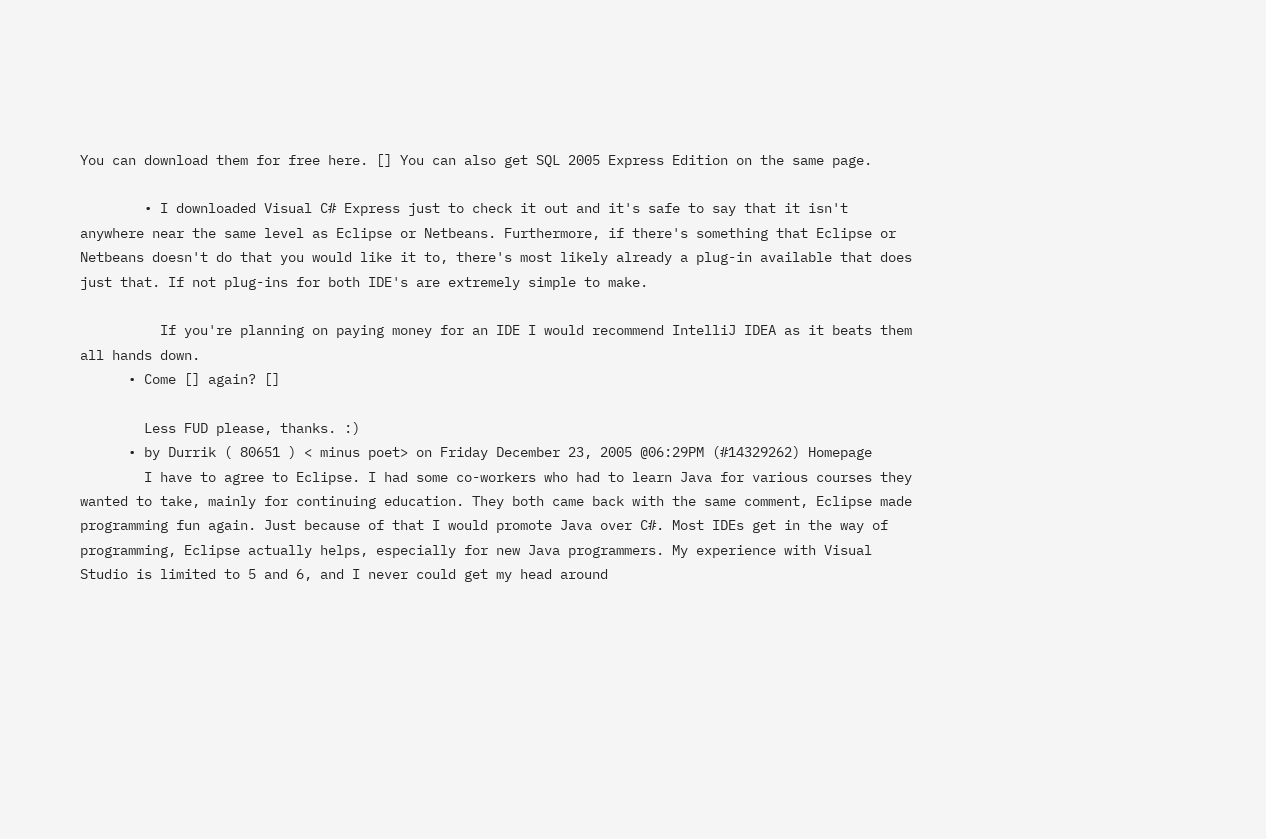You can download them for free here. [] You can also get SQL 2005 Express Edition on the same page.

        • I downloaded Visual C# Express just to check it out and it's safe to say that it isn't anywhere near the same level as Eclipse or Netbeans. Furthermore, if there's something that Eclipse or Netbeans doesn't do that you would like it to, there's most likely already a plug-in available that does just that. If not plug-ins for both IDE's are extremely simple to make.

          If you're planning on paying money for an IDE I would recommend IntelliJ IDEA as it beats them all hands down.
      • Come [] again? []

        Less FUD please, thanks. :)
      • by Durrik ( 80651 ) < minus poet> on Friday December 23, 2005 @06:29PM (#14329262) Homepage
        I have to agree to Eclipse. I had some co-workers who had to learn Java for various courses they wanted to take, mainly for continuing education. They both came back with the same comment, Eclipse made programming fun again. Just because of that I would promote Java over C#. Most IDEs get in the way of programming, Eclipse actually helps, especially for new Java programmers. My experience with Visual Studio is limited to 5 and 6, and I never could get my head around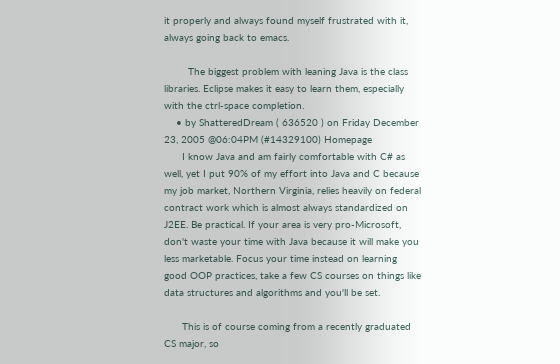it properly and always found myself frustrated with it, always going back to emacs.

        The biggest problem with leaning Java is the class libraries. Eclipse makes it easy to learn them, especially with the ctrl-space completion.
    • by ShatteredDream ( 636520 ) on Friday December 23, 2005 @06:04PM (#14329100) Homepage
      I know Java and am fairly comfortable with C# as well, yet I put 90% of my effort into Java and C because my job market, Northern Virginia, relies heavily on federal contract work which is almost always standardized on J2EE. Be practical. If your area is very pro-Microsoft, don't waste your time with Java because it will make you less marketable. Focus your time instead on learning good OOP practices, take a few CS courses on things like data structures and algorithms and you'll be set.

      This is of course coming from a recently graduated CS major, so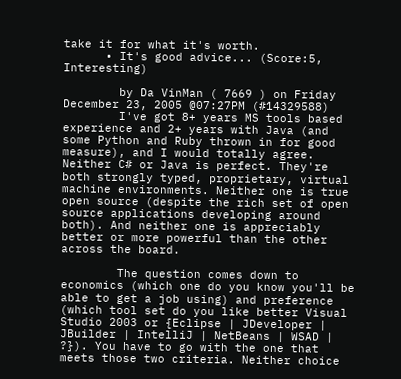take it for what it's worth.
      • It's good advice... (Score:5, Interesting)

        by Da VinMan ( 7669 ) on Friday December 23, 2005 @07:27PM (#14329588)
        I've got 8+ years MS tools based experience and 2+ years with Java (and some Python and Ruby thrown in for good measure), and I would totally agree. Neither C# or Java is perfect. They're both strongly typed, proprietary, virtual machine environments. Neither one is true open source (despite the rich set of open source applications developing around both). And neither one is appreciably better or more powerful than the other across the board.

        The question comes down to economics (which one do you know you'll be able to get a job using) and preference (which tool set do you like better Visual Studio 2003 or {Eclipse | JDeveloper | JBuilder | IntelliJ | NetBeans | WSAD | ?}). You have to go with the one that meets those two criteria. Neither choice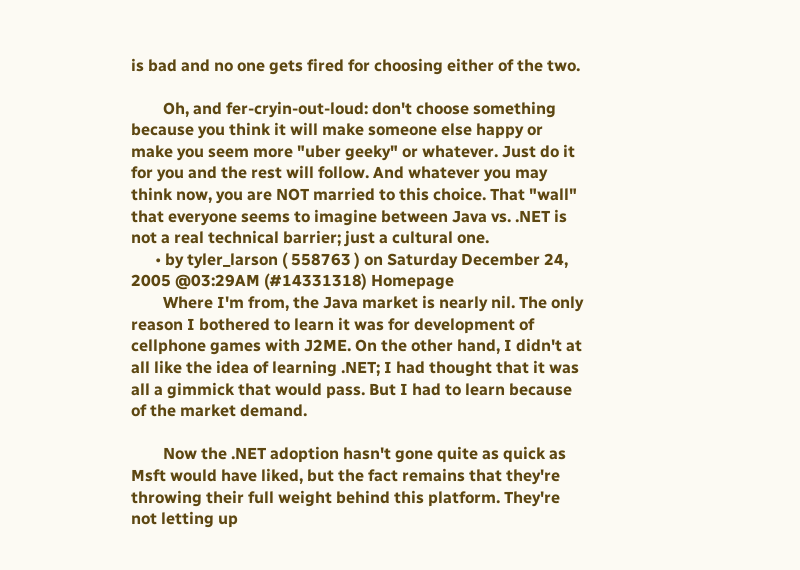is bad and no one gets fired for choosing either of the two.

        Oh, and fer-cryin-out-loud: don't choose something because you think it will make someone else happy or make you seem more "uber geeky" or whatever. Just do it for you and the rest will follow. And whatever you may think now, you are NOT married to this choice. That "wall" that everyone seems to imagine between Java vs. .NET is not a real technical barrier; just a cultural one.
      • by tyler_larson ( 558763 ) on Saturday December 24, 2005 @03:29AM (#14331318) Homepage
        Where I'm from, the Java market is nearly nil. The only reason I bothered to learn it was for development of cellphone games with J2ME. On the other hand, I didn't at all like the idea of learning .NET; I had thought that it was all a gimmick that would pass. But I had to learn because of the market demand.

        Now the .NET adoption hasn't gone quite as quick as Msft would have liked, but the fact remains that they're throwing their full weight behind this platform. They're not letting up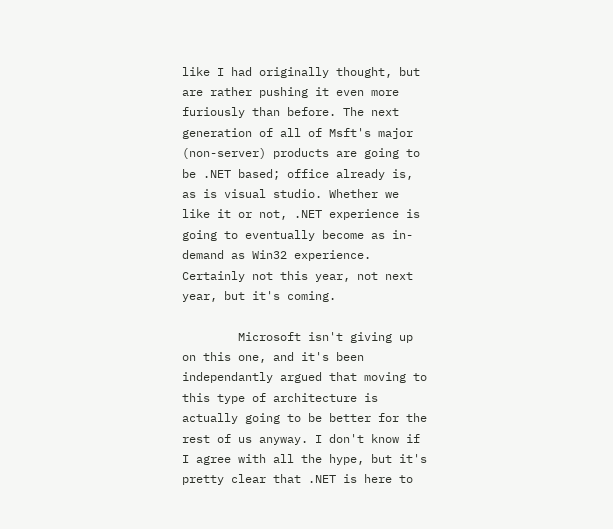like I had originally thought, but are rather pushing it even more furiously than before. The next generation of all of Msft's major (non-server) products are going to be .NET based; office already is, as is visual studio. Whether we like it or not, .NET experience is going to eventually become as in-demand as Win32 experience. Certainly not this year, not next year, but it's coming.

        Microsoft isn't giving up on this one, and it's been independantly argued that moving to this type of architecture is actually going to be better for the rest of us anyway. I don't know if I agree with all the hype, but it's pretty clear that .NET is here to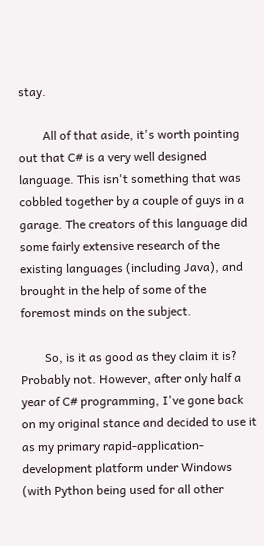stay.

        All of that aside, it's worth pointing out that C# is a very well designed language. This isn't something that was cobbled together by a couple of guys in a garage. The creators of this language did some fairly extensive research of the existing languages (including Java), and brought in the help of some of the foremost minds on the subject.

        So, is it as good as they claim it is? Probably not. However, after only half a year of C# programming, I've gone back on my original stance and decided to use it as my primary rapid-application-development platform under Windows (with Python being used for all other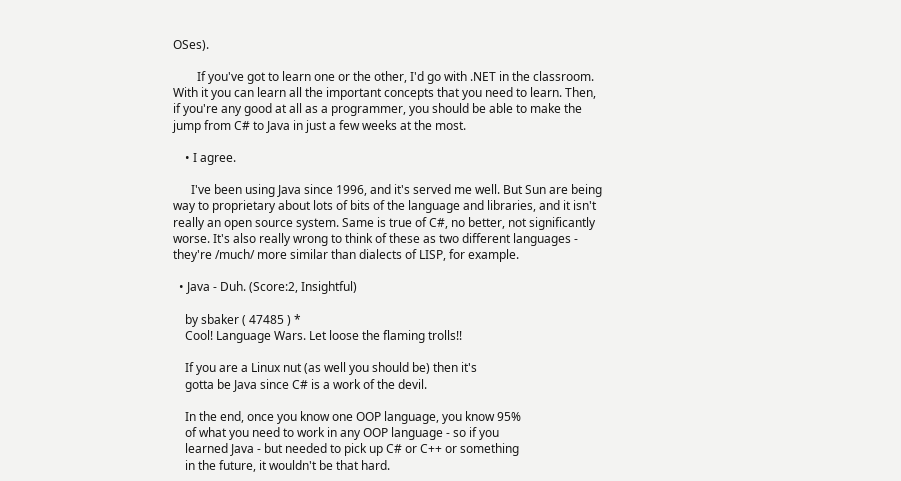OSes).

        If you've got to learn one or the other, I'd go with .NET in the classroom. With it you can learn all the important concepts that you need to learn. Then, if you're any good at all as a programmer, you should be able to make the jump from C# to Java in just a few weeks at the most.

    • I agree.

      I've been using Java since 1996, and it's served me well. But Sun are being way to proprietary about lots of bits of the language and libraries, and it isn't really an open source system. Same is true of C#, no better, not significantly worse. It's also really wrong to think of these as two different languages - they're /much/ more similar than dialects of LISP, for example.

  • Java - Duh. (Score:2, Insightful)

    by sbaker ( 47485 ) *
    Cool! Language Wars. Let loose the flaming trolls!!

    If you are a Linux nut (as well you should be) then it's
    gotta be Java since C# is a work of the devil.

    In the end, once you know one OOP language, you know 95%
    of what you need to work in any OOP language - so if you
    learned Java - but needed to pick up C# or C++ or something
    in the future, it wouldn't be that hard.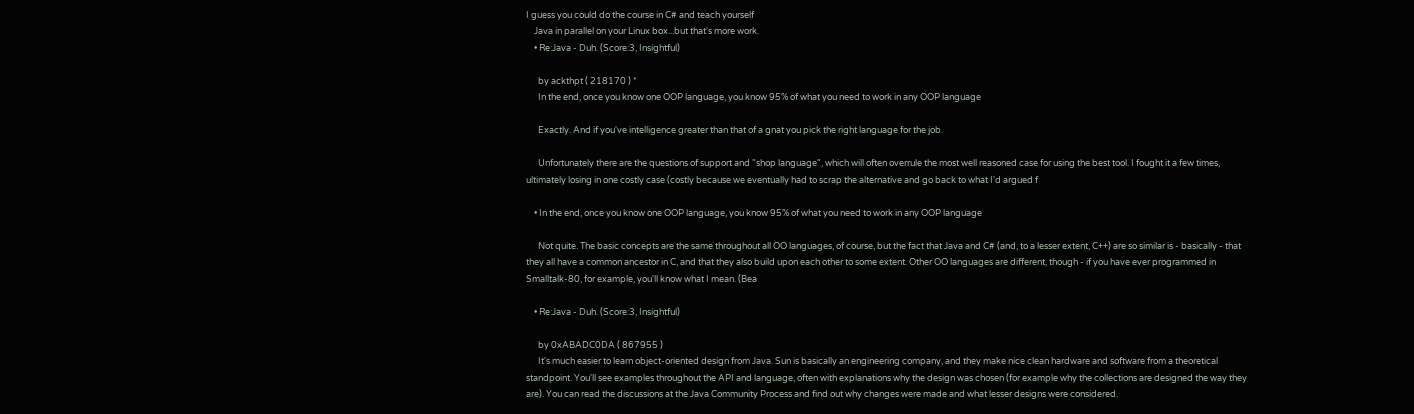I guess you could do the course in C# and teach yourself
    Java in parallel on your Linux box...but that's more work.
    • Re:Java - Duh. (Score:3, Insightful)

      by ackthpt ( 218170 ) *
      In the end, once you know one OOP language, you know 95% of what you need to work in any OOP language

      Exactly. And if you've intelligence greater than that of a gnat you pick the right language for the job.

      Unfortunately there are the questions of support and "shop language", which will often overrule the most well reasoned case for using the best tool. I fought it a few times, ultimately losing in one costly case (costly because we eventually had to scrap the alternative and go back to what I'd argued f

    • In the end, once you know one OOP language, you know 95% of what you need to work in any OOP language

      Not quite. The basic concepts are the same throughout all OO languages, of course, but the fact that Java and C# (and, to a lesser extent, C++) are so similar is - basically - that they all have a common ancestor in C, and that they also build upon each other to some extent. Other OO languages are different, though - if you have ever programmed in Smalltalk-80, for example, you'll know what I mean. (Bea

    • Re:Java - Duh. (Score:3, Insightful)

      by 0xABADC0DA ( 867955 )
      It's much easier to learn object-oriented design from Java. Sun is basically an engineering company, and they make nice clean hardware and software from a theoretical standpoint. You'll see examples throughout the API and language, often with explanations why the design was chosen (for example why the collections are designed the way they are). You can read the discussions at the Java Community Process and find out why changes were made and what lesser designs were considered.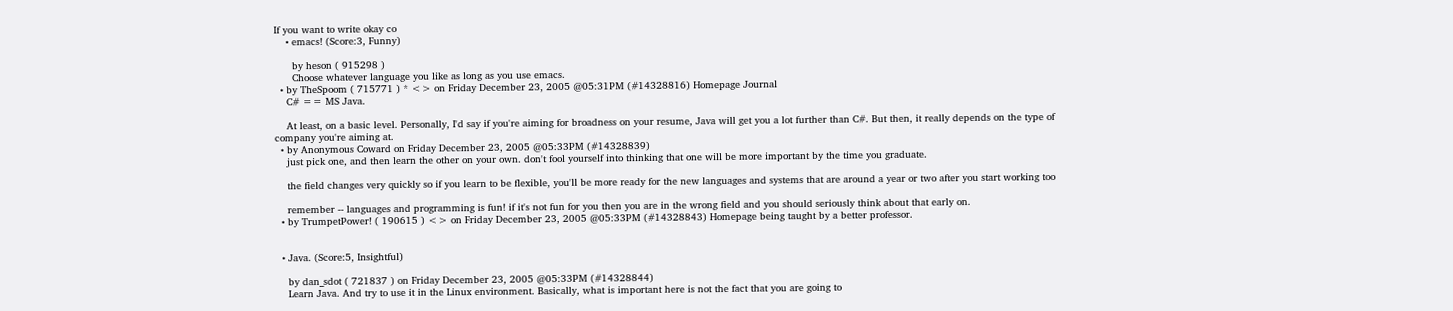If you want to write okay co
    • emacs! (Score:3, Funny)

      by heson ( 915298 )
      Choose whatever language you like as long as you use emacs.
  • by TheSpoom ( 715771 ) * <> on Friday December 23, 2005 @05:31PM (#14328816) Homepage Journal
    C# == MS Java.

    At least, on a basic level. Personally, I'd say if you're aiming for broadness on your resume, Java will get you a lot further than C#. But then, it really depends on the type of company you're aiming at.
  • by Anonymous Coward on Friday December 23, 2005 @05:33PM (#14328839)
    just pick one, and then learn the other on your own. don't fool yourself into thinking that one will be more important by the time you graduate.

    the field changes very quickly so if you learn to be flexible, you'll be more ready for the new languages and systems that are around a year or two after you start working too

    remember -- languages and programming is fun! if it's not fun for you then you are in the wrong field and you should seriously think about that early on.
  • by TrumpetPower! ( 190615 ) <> on Friday December 23, 2005 @05:33PM (#14328843) Homepage being taught by a better professor.


  • Java. (Score:5, Insightful)

    by dan_sdot ( 721837 ) on Friday December 23, 2005 @05:33PM (#14328844)
    Learn Java. And try to use it in the Linux environment. Basically, what is important here is not the fact that you are going to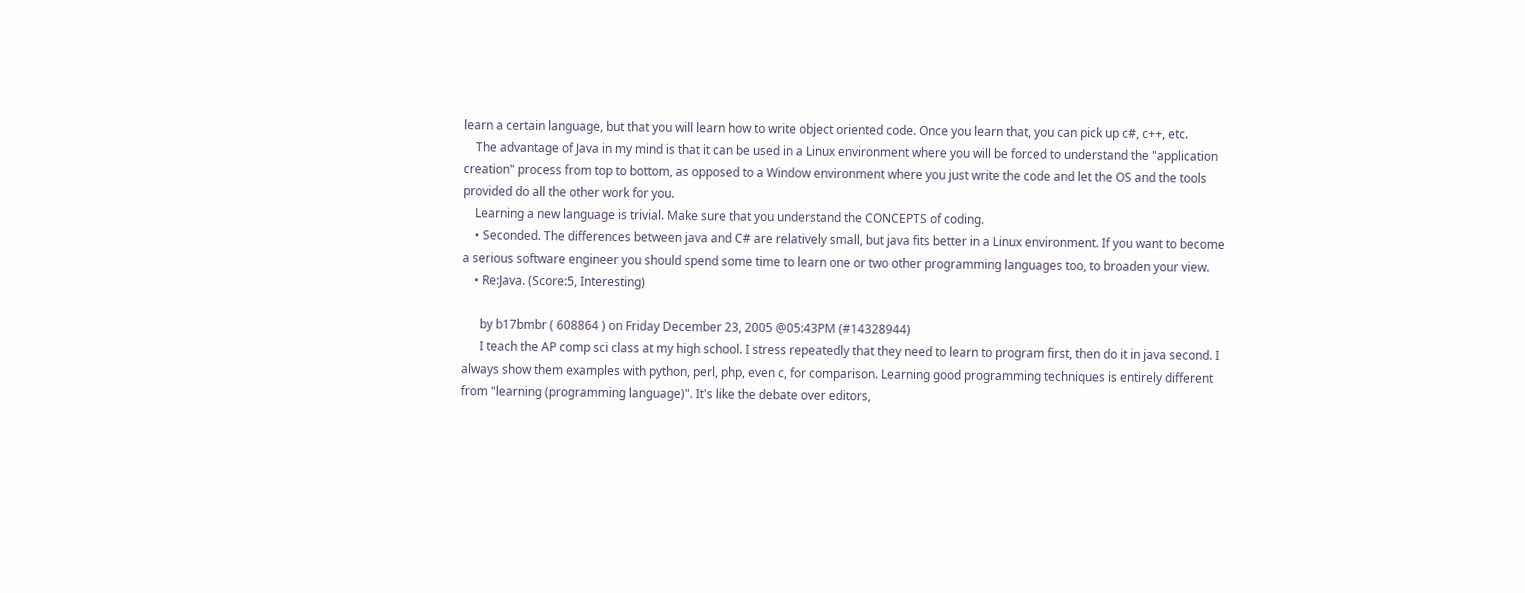learn a certain language, but that you will learn how to write object oriented code. Once you learn that, you can pick up c#, c++, etc.
    The advantage of Java in my mind is that it can be used in a Linux environment where you will be forced to understand the "application creation" process from top to bottom, as opposed to a Window environment where you just write the code and let the OS and the tools provided do all the other work for you.
    Learning a new language is trivial. Make sure that you understand the CONCEPTS of coding.
    • Seconded. The differences between java and C# are relatively small, but java fits better in a Linux environment. If you want to become a serious software engineer you should spend some time to learn one or two other programming languages too, to broaden your view.
    • Re:Java. (Score:5, Interesting)

      by b17bmbr ( 608864 ) on Friday December 23, 2005 @05:43PM (#14328944)
      I teach the AP comp sci class at my high school. I stress repeatedly that they need to learn to program first, then do it in java second. I always show them examples with python, perl, php, even c, for comparison. Learning good programming techniques is entirely different from "learning (programming language)". It's like the debate over editors,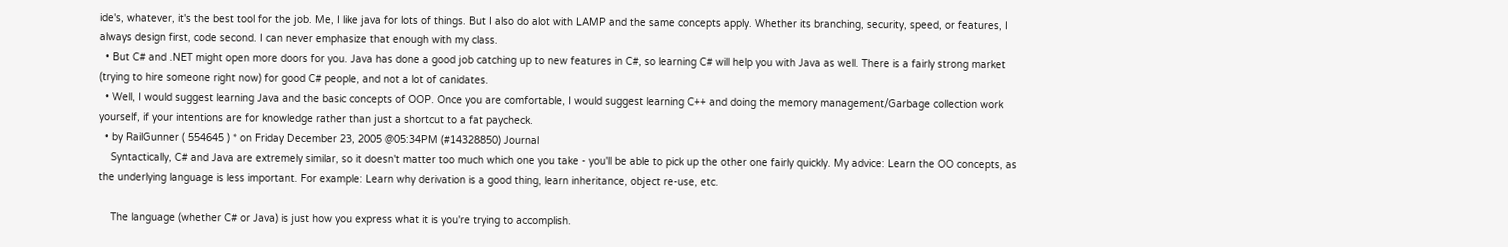ide's, whatever, it's the best tool for the job. Me, I like java for lots of things. But I also do alot with LAMP and the same concepts apply. Whether its branching, security, speed, or features, I always design first, code second. I can never emphasize that enough with my class.
  • But C# and .NET might open more doors for you. Java has done a good job catching up to new features in C#, so learning C# will help you with Java as well. There is a fairly strong market (trying to hire someone right now) for good C# people, and not a lot of canidates.
  • Well, I would suggest learning Java and the basic concepts of OOP. Once you are comfortable, I would suggest learning C++ and doing the memory management/Garbage collection work yourself, if your intentions are for knowledge rather than just a shortcut to a fat paycheck.
  • by RailGunner ( 554645 ) * on Friday December 23, 2005 @05:34PM (#14328850) Journal
    Syntactically, C# and Java are extremely similar, so it doesn't matter too much which one you take - you'll be able to pick up the other one fairly quickly. My advice: Learn the OO concepts, as the underlying language is less important. For example: Learn why derivation is a good thing, learn inheritance, object re-use, etc.

    The language (whether C# or Java) is just how you express what it is you're trying to accomplish.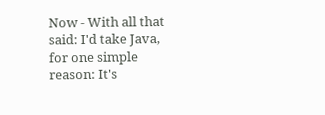Now - With all that said: I'd take Java, for one simple reason: It's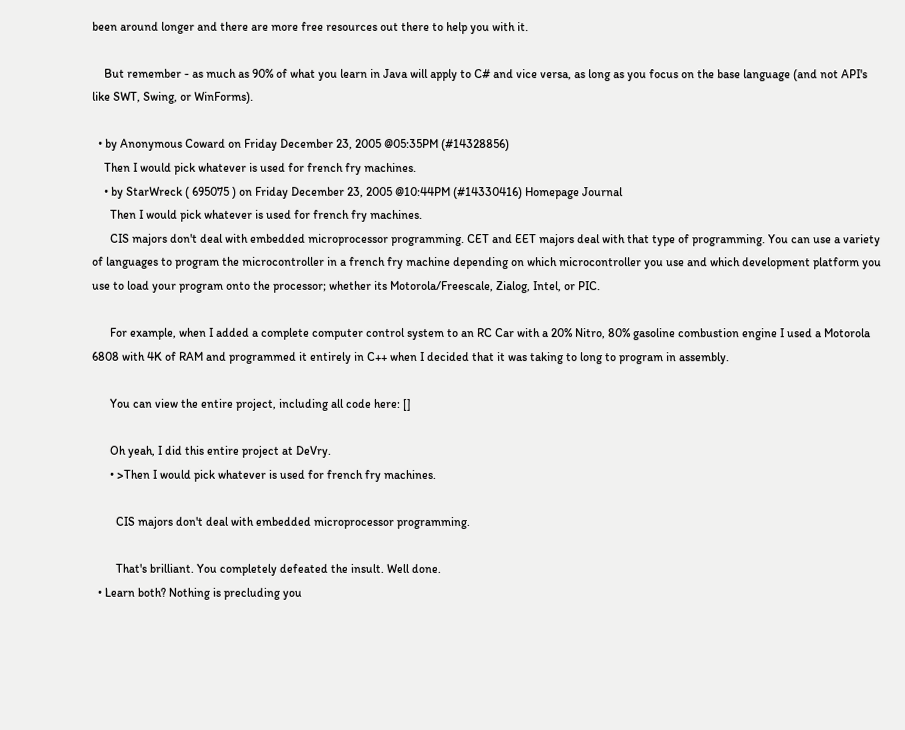been around longer and there are more free resources out there to help you with it.

    But remember - as much as 90% of what you learn in Java will apply to C# and vice versa, as long as you focus on the base language (and not API's like SWT, Swing, or WinForms).

  • by Anonymous Coward on Friday December 23, 2005 @05:35PM (#14328856)
    Then I would pick whatever is used for french fry machines.
    • by StarWreck ( 695075 ) on Friday December 23, 2005 @10:44PM (#14330416) Homepage Journal
      Then I would pick whatever is used for french fry machines.
      CIS majors don't deal with embedded microprocessor programming. CET and EET majors deal with that type of programming. You can use a variety of languages to program the microcontroller in a french fry machine depending on which microcontroller you use and which development platform you use to load your program onto the processor; whether its Motorola/Freescale, Zialog, Intel, or PIC.

      For example, when I added a complete computer control system to an RC Car with a 20% Nitro, 80% gasoline combustion engine I used a Motorola 6808 with 4K of RAM and programmed it entirely in C++ when I decided that it was taking to long to program in assembly.

      You can view the entire project, including all code here: []

      Oh yeah, I did this entire project at DeVry.
      • >Then I would pick whatever is used for french fry machines.

        CIS majors don't deal with embedded microprocessor programming.

        That's brilliant. You completely defeated the insult. Well done.
  • Learn both? Nothing is precluding you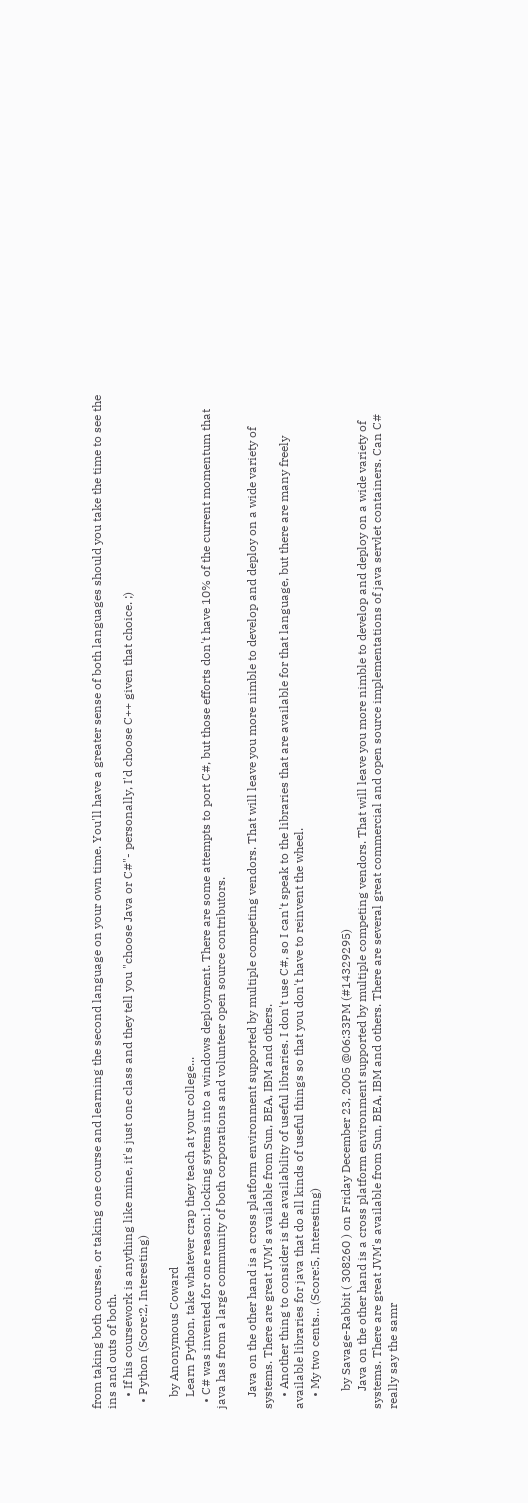from taking both courses, or taking one course and learning the second language on your own time. You'll have a greater sense of both languages should you take the time to see the ins and outs of both.
    • If his coursework is anything like mine, it's just one class and they tell you "choose Java or C#"- personally, I'd choose C++ given that choice. ;)
  • Python (Score:2, Interesting)

    by Anonymous Coward
    Learn Python, take whatever crap they teach at your college...
  • C# was invented for one reason: locking sytems into a windows deployment. There are some attempts to port C#, but those efforts don't have 10% of the current momentum that java has from a large community of both corporations and volunteer open source contributors.

    Java on the other hand is a cross platform environment supported by multiple competing vendors. That will leave you more nimble to develop and deploy on a wide variety of systems. There are great JVM's available from Sun, BEA, IBM and others.
    • Another thing to consider is the availability of useful libraries. I don't use C#, so I can't speak to the libraries that are available for that language, but there are many freely available libraries for java that do all kinds of useful things so that you don't have to reinvent the wheel.
    • My two cents... (Score:5, Interesting)

      by Savage-Rabbit ( 308260 ) on Friday December 23, 2005 @06:33PM (#14329295)
      Java on the other hand is a cross platform environment supported by multiple competing vendors. That will leave you more nimble to develop and deploy on a wide variety of systems. There are great JVM's available from Sun, BEA, IBM and others. There are several great commercial and open source implementations of java servlet containers. Can C# really say the samr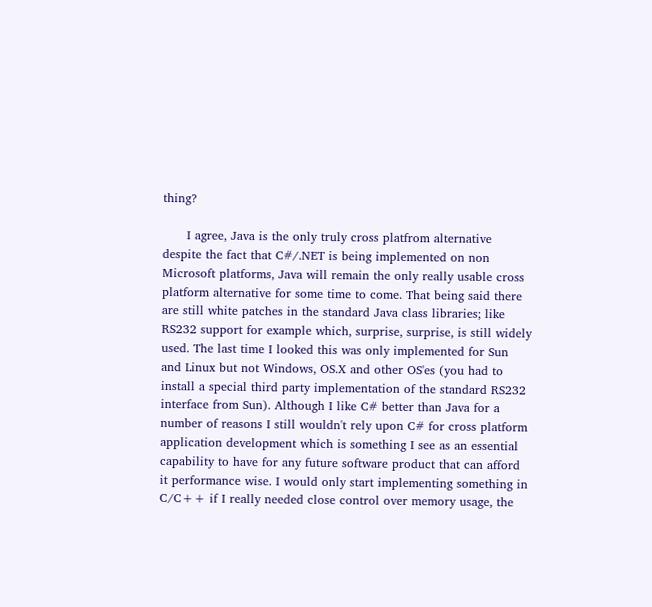thing?

      I agree, Java is the only truly cross platfrom alternative despite the fact that C#/.NET is being implemented on non Microsoft platforms, Java will remain the only really usable cross platform alternative for some time to come. That being said there are still white patches in the standard Java class libraries; like RS232 support for example which, surprise, surprise, is still widely used. The last time I looked this was only implemented for Sun and Linux but not Windows, OS.X and other OS'es (you had to install a special third party implementation of the standard RS232 interface from Sun). Although I like C# better than Java for a number of reasons I still wouldn't rely upon C# for cross platform application development which is something I see as an essential capability to have for any future software product that can afford it performance wise. I would only start implementing something in C/C++ if I really needed close control over memory usage, the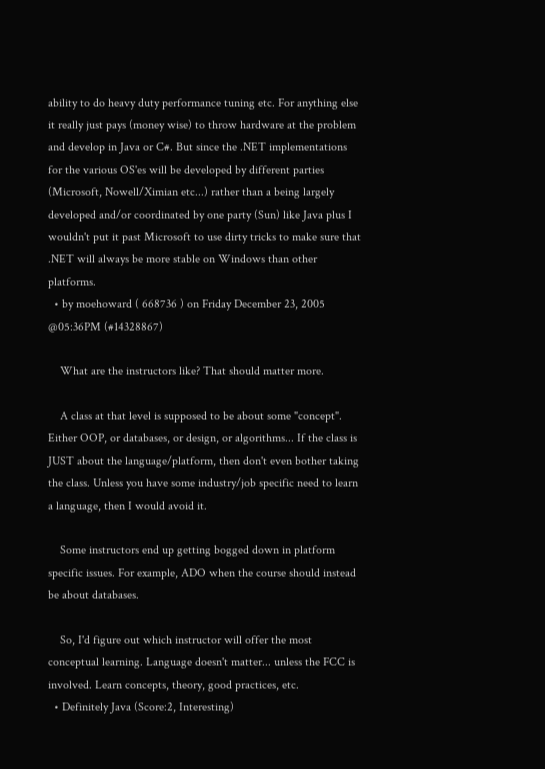ability to do heavy duty performance tuning etc. For anything else it really just pays (money wise) to throw hardware at the problem and develop in Java or C#. But since the .NET implementations for the various OS'es will be developed by different parties (Microsoft, Nowell/Ximian etc...) rather than a being largely developed and/or coordinated by one party (Sun) like Java plus I wouldn't put it past Microsoft to use dirty tricks to make sure that .NET will always be more stable on Windows than other platforms.
  • by moehoward ( 668736 ) on Friday December 23, 2005 @05:36PM (#14328867)

    What are the instructors like? That should matter more.

    A class at that level is supposed to be about some "concept". Either OOP, or databases, or design, or algorithms... If the class is JUST about the language/platform, then don't even bother taking the class. Unless you have some industry/job specific need to learn a language, then I would avoid it.

    Some instructors end up getting bogged down in platform specific issues. For example, ADO when the course should instead be about databases.

    So, I'd figure out which instructor will offer the most conceptual learning. Language doesn't matter... unless the FCC is involved. Learn concepts, theory, good practices, etc.
  • Definitely Java (Score:2, Interesting)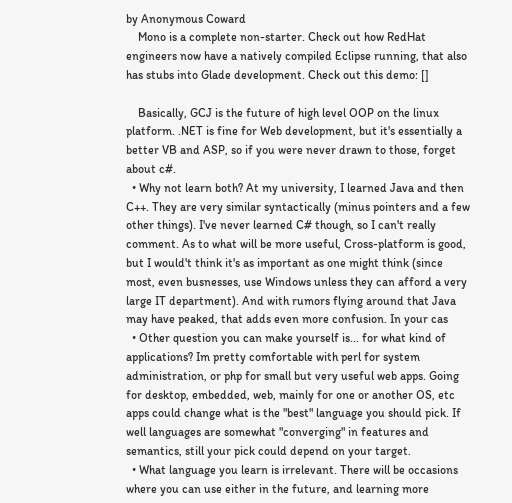by Anonymous Coward
    Mono is a complete non-starter. Check out how RedHat engineers now have a natively compiled Eclipse running, that also has stubs into Glade development. Check out this demo: []

    Basically, GCJ is the future of high level OOP on the linux platform. .NET is fine for Web development, but it's essentially a better VB and ASP, so if you were never drawn to those, forget about c#.
  • Why not learn both? At my university, I learned Java and then C++. They are very similar syntactically (minus pointers and a few other things). I've never learned C# though, so I can't really comment. As to what will be more useful, Cross-platform is good, but I would't think it's as important as one might think (since most, even busnesses, use Windows unless they can afford a very large IT department). And with rumors flying around that Java may have peaked, that adds even more confusion. In your cas
  • Other question you can make yourself is... for what kind of applications? Im pretty comfortable with perl for system administration, or php for small but very useful web apps. Going for desktop, embedded, web, mainly for one or another OS, etc apps could change what is the "best" language you should pick. If well languages are somewhat "converging" in features and semantics, still your pick could depend on your target.
  • What language you learn is irrelevant. There will be occasions where you can use either in the future, and learning more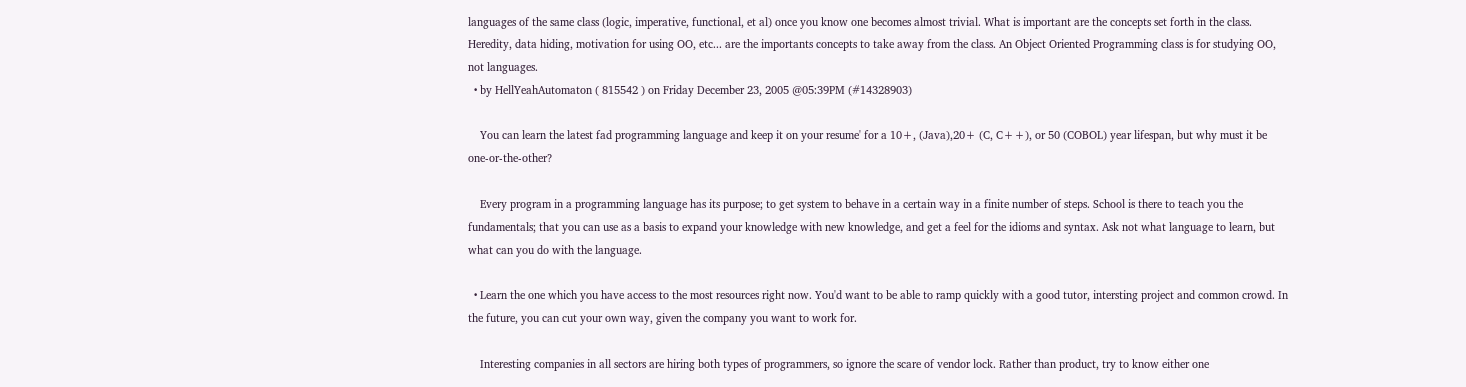languages of the same class (logic, imperative, functional, et al) once you know one becomes almost trivial. What is important are the concepts set forth in the class. Heredity, data hiding, motivation for using OO, etc... are the importants concepts to take away from the class. An Object Oriented Programming class is for studying OO, not languages.
  • by HellYeahAutomaton ( 815542 ) on Friday December 23, 2005 @05:39PM (#14328903)

    You can learn the latest fad programming language and keep it on your resume' for a 10+, (Java),20+ (C, C++), or 50 (COBOL) year lifespan, but why must it be one-or-the-other?

    Every program in a programming language has its purpose; to get system to behave in a certain way in a finite number of steps. School is there to teach you the fundamentals; that you can use as a basis to expand your knowledge with new knowledge, and get a feel for the idioms and syntax. Ask not what language to learn, but what can you do with the language.

  • Learn the one which you have access to the most resources right now. You'd want to be able to ramp quickly with a good tutor, intersting project and common crowd. In the future, you can cut your own way, given the company you want to work for.

    Interesting companies in all sectors are hiring both types of programmers, so ignore the scare of vendor lock. Rather than product, try to know either one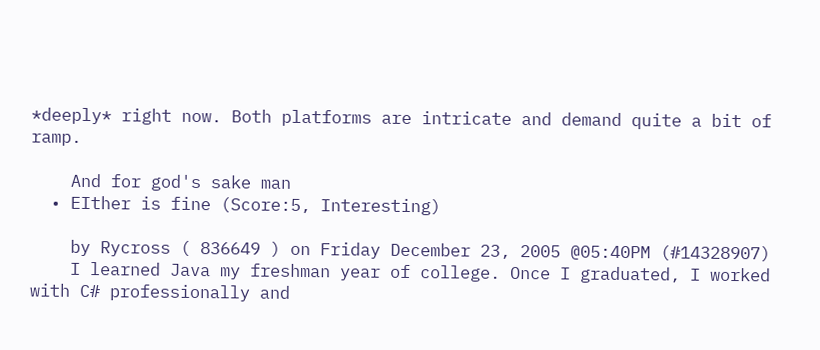*deeply* right now. Both platforms are intricate and demand quite a bit of ramp.

    And for god's sake man
  • EIther is fine (Score:5, Interesting)

    by Rycross ( 836649 ) on Friday December 23, 2005 @05:40PM (#14328907)
    I learned Java my freshman year of college. Once I graduated, I worked with C# professionally and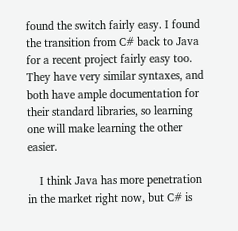found the switch fairly easy. I found the transition from C# back to Java for a recent project fairly easy too. They have very similar syntaxes, and both have ample documentation for their standard libraries, so learning one will make learning the other easier.

    I think Java has more penetration in the market right now, but C# is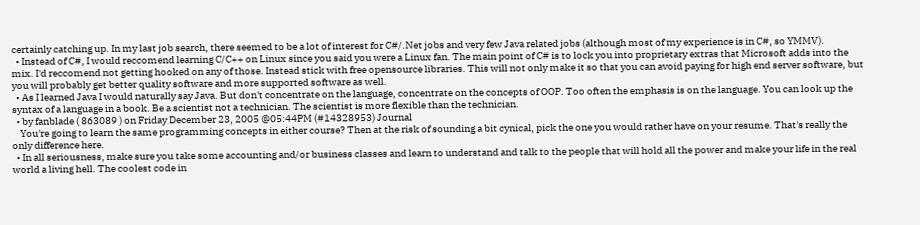certainly catching up. In my last job search, there seemed to be a lot of interest for C#/.Net jobs and very few Java related jobs (although most of my experience is in C#, so YMMV).
  • Instead of C#, I would reccomend learning C/C++ on Linux since you said you were a Linux fan. The main point of C# is to lock you into proprietary extras that Microsoft adds into the mix. I'd reccomend not getting hooked on any of those. Instead stick with free opensource libraries. This will not only make it so that you can avoid paying for high end server software, but you will probably get better quality software and more supported software as well.
  • As I learned Java I would naturally say Java. But don't concentrate on the language, concentrate on the concepts of OOP. Too often the emphasis is on the language. You can look up the syntax of a language in a book. Be a scientist not a technician. The scientist is more flexible than the technician.
  • by fanblade ( 863089 ) on Friday December 23, 2005 @05:44PM (#14328953) Journal
    You're going to learn the same programming concepts in either course? Then at the risk of sounding a bit cynical, pick the one you would rather have on your resume. That's really the only difference here.
  • In all seriousness, make sure you take some accounting and/or business classes and learn to understand and talk to the people that will hold all the power and make your life in the real world a living hell. The coolest code in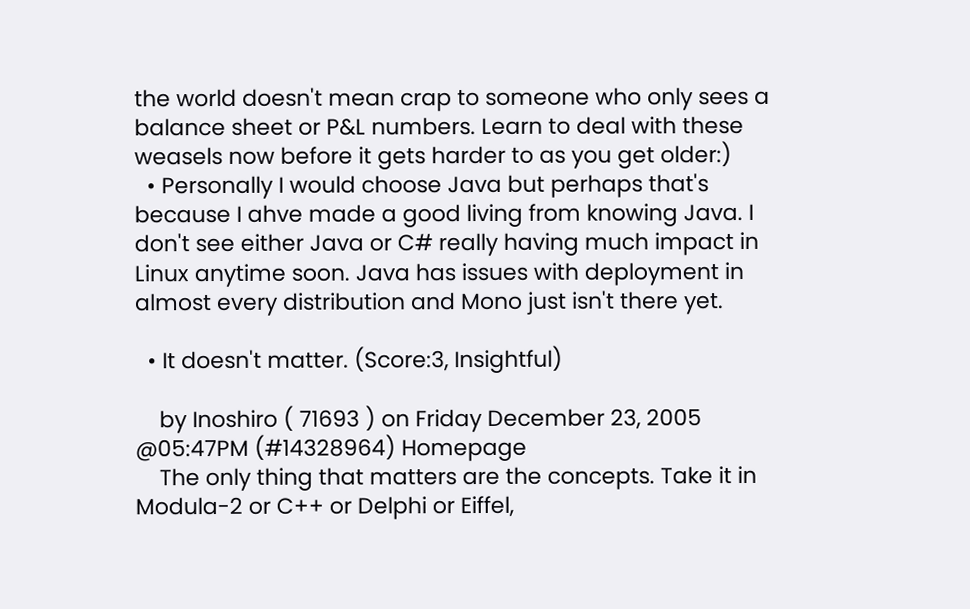the world doesn't mean crap to someone who only sees a balance sheet or P&L numbers. Learn to deal with these weasels now before it gets harder to as you get older:)
  • Personally I would choose Java but perhaps that's because I ahve made a good living from knowing Java. I don't see either Java or C# really having much impact in Linux anytime soon. Java has issues with deployment in almost every distribution and Mono just isn't there yet.

  • It doesn't matter. (Score:3, Insightful)

    by Inoshiro ( 71693 ) on Friday December 23, 2005 @05:47PM (#14328964) Homepage
    The only thing that matters are the concepts. Take it in Modula-2 or C++ or Delphi or Eiffel,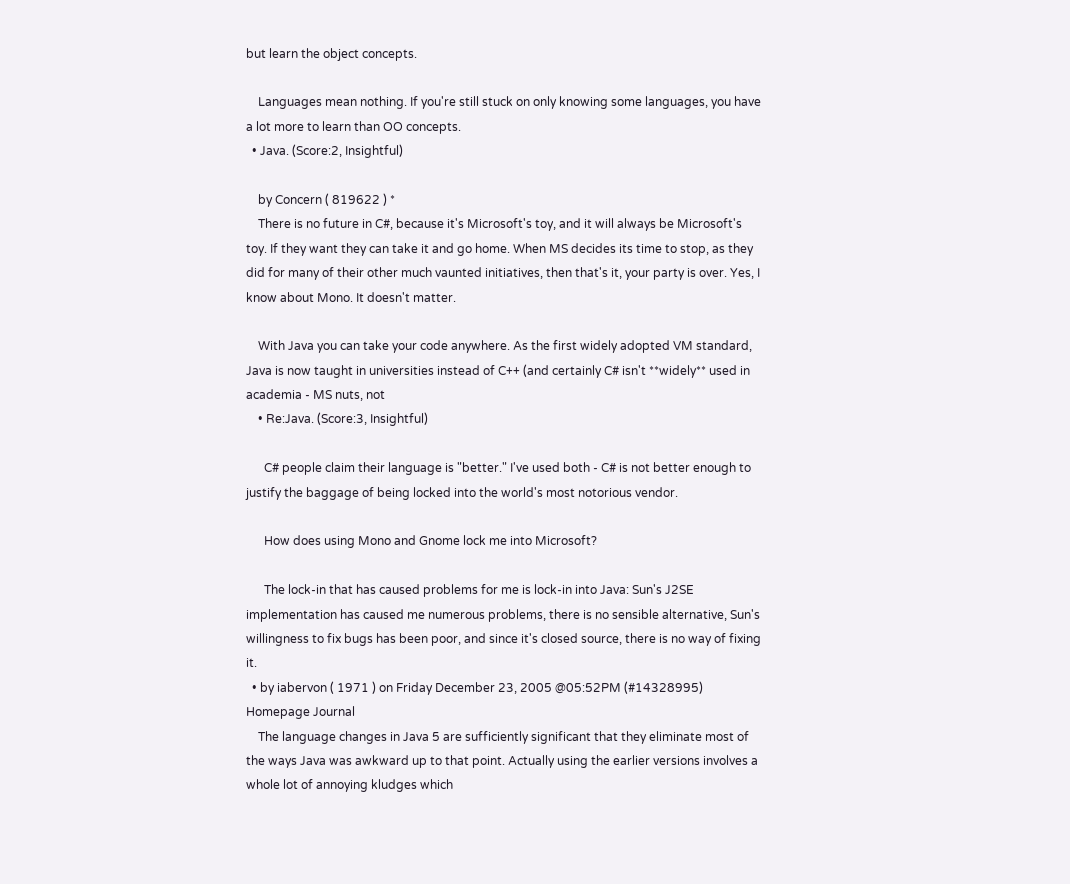but learn the object concepts.

    Languages mean nothing. If you're still stuck on only knowing some languages, you have a lot more to learn than OO concepts.
  • Java. (Score:2, Insightful)

    by Concern ( 819622 ) *
    There is no future in C#, because it's Microsoft's toy, and it will always be Microsoft's toy. If they want they can take it and go home. When MS decides its time to stop, as they did for many of their other much vaunted initiatives, then that's it, your party is over. Yes, I know about Mono. It doesn't matter.

    With Java you can take your code anywhere. As the first widely adopted VM standard, Java is now taught in universities instead of C++ (and certainly C# isn't **widely** used in academia - MS nuts, not
    • Re:Java. (Score:3, Insightful)

      C# people claim their language is "better." I've used both - C# is not better enough to justify the baggage of being locked into the world's most notorious vendor.

      How does using Mono and Gnome lock me into Microsoft?

      The lock-in that has caused problems for me is lock-in into Java: Sun's J2SE implementation has caused me numerous problems, there is no sensible alternative, Sun's willingness to fix bugs has been poor, and since it's closed source, there is no way of fixing it.
  • by iabervon ( 1971 ) on Friday December 23, 2005 @05:52PM (#14328995) Homepage Journal
    The language changes in Java 5 are sufficiently significant that they eliminate most of the ways Java was awkward up to that point. Actually using the earlier versions involves a whole lot of annoying kludges which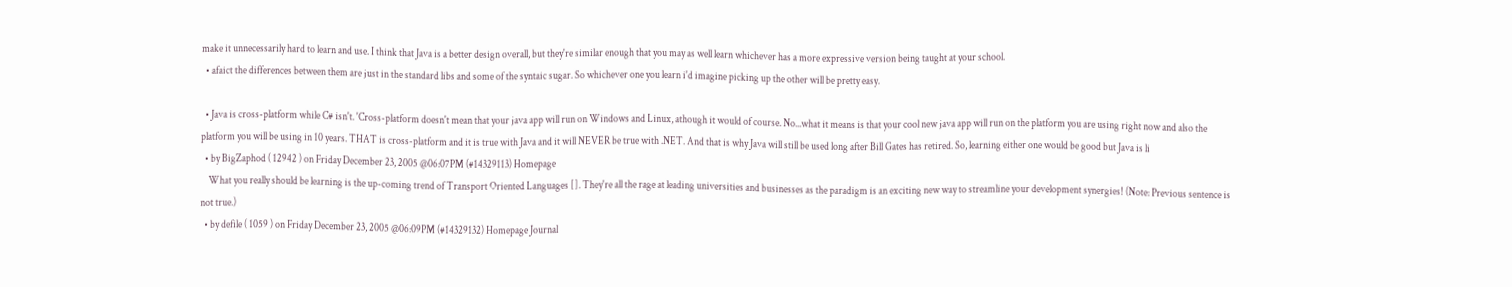make it unnecessarily hard to learn and use. I think that Java is a better design overall, but they're similar enough that you may as well learn whichever has a more expressive version being taught at your school.
  • afaict the differences between them are just in the standard libs and some of the syntaic sugar. So whichever one you learn i'd imagine picking up the other will be pretty easy.

  • Java is cross-platform while C# isn't. 'Cross-platform doesn't mean that your java app will run on Windows and Linux, athough it would of course. No...what it means is that your cool new java app will run on the platform you are using right now and also the platform you will be using in 10 years. THAT is cross-platform and it is true with Java and it will NEVER be true with .NET. And that is why Java will still be used long after Bill Gates has retired. So, learning either one would be good but Java is li
  • by BigZaphod ( 12942 ) on Friday December 23, 2005 @06:07PM (#14329113) Homepage
    What you really should be learning is the up-coming trend of Transport Oriented Languages []. They're all the rage at leading universities and businesses as the paradigm is an exciting new way to streamline your development synergies! (Note: Previous sentence is not true.)
  • by defile ( 1059 ) on Friday December 23, 2005 @06:09PM (#14329132) Homepage Journal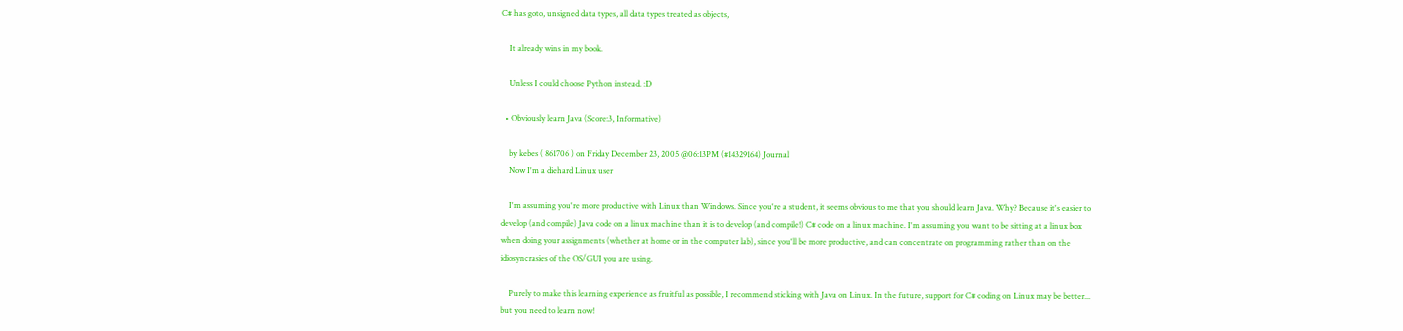C# has goto, unsigned data types, all data types treated as objects,

    It already wins in my book.

    Unless I could choose Python instead. :D

  • Obviously learn Java (Score:3, Informative)

    by kebes ( 861706 ) on Friday December 23, 2005 @06:13PM (#14329164) Journal
    Now I'm a diehard Linux user

    I'm assuming you're more productive with Linux than Windows. Since you're a student, it seems obvious to me that you should learn Java. Why? Because it's easier to develop (and compile) Java code on a linux machine than it is to develop (and compile!) C# code on a linux machine. I'm assuming you want to be sitting at a linux box when doing your assignments (whether at home or in the computer lab), since you'll be more productive, and can concentrate on programming rather than on the idiosyncrasies of the OS/GUI you are using.

    Purely to make this learning experience as fruitful as possible, I recommend sticking with Java on Linux. In the future, support for C# coding on Linux may be better... but you need to learn now!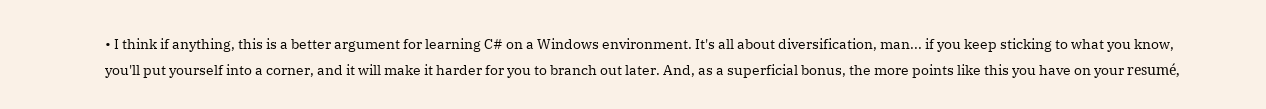• I think if anything, this is a better argument for learning C# on a Windows environment. It's all about diversification, man... if you keep sticking to what you know, you'll put yourself into a corner, and it will make it harder for you to branch out later. And, as a superficial bonus, the more points like this you have on your resumé,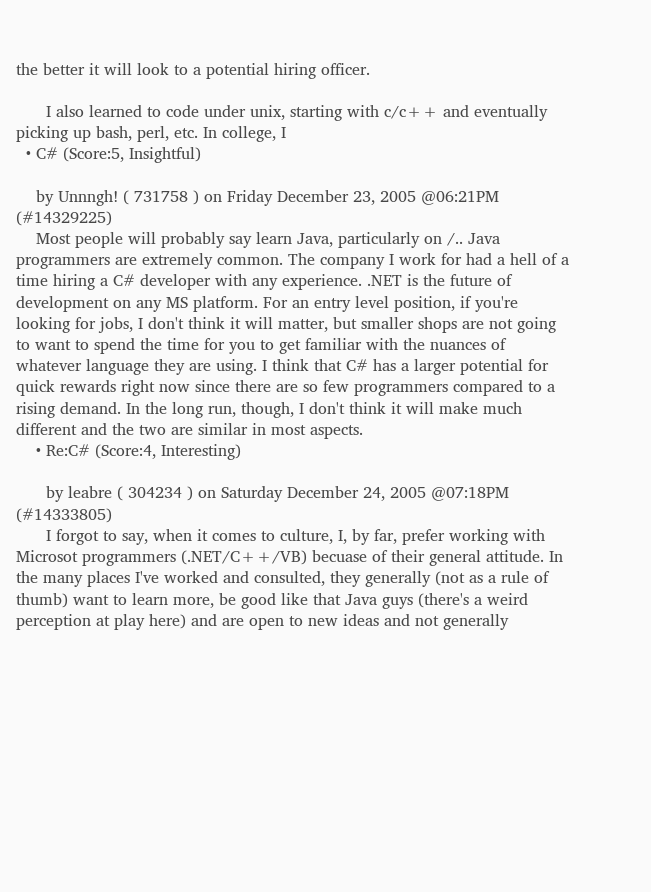the better it will look to a potential hiring officer.

      I also learned to code under unix, starting with c/c++ and eventually picking up bash, perl, etc. In college, I
  • C# (Score:5, Insightful)

    by Unnngh! ( 731758 ) on Friday December 23, 2005 @06:21PM (#14329225)
    Most people will probably say learn Java, particularly on /.. Java programmers are extremely common. The company I work for had a hell of a time hiring a C# developer with any experience. .NET is the future of development on any MS platform. For an entry level position, if you're looking for jobs, I don't think it will matter, but smaller shops are not going to want to spend the time for you to get familiar with the nuances of whatever language they are using. I think that C# has a larger potential for quick rewards right now since there are so few programmers compared to a rising demand. In the long run, though, I don't think it will make much different and the two are similar in most aspects.
    • Re:C# (Score:4, Interesting)

      by leabre ( 304234 ) on Saturday December 24, 2005 @07:18PM (#14333805)
      I forgot to say, when it comes to culture, I, by far, prefer working with Microsot programmers (.NET/C++/VB) becuase of their general attitude. In the many places I've worked and consulted, they generally (not as a rule of thumb) want to learn more, be good like that Java guys (there's a weird perception at play here) and are open to new ideas and not generally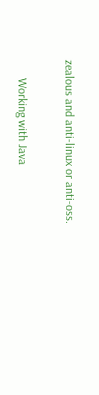zealous and anti-linux or anti-oss.

      Working with Java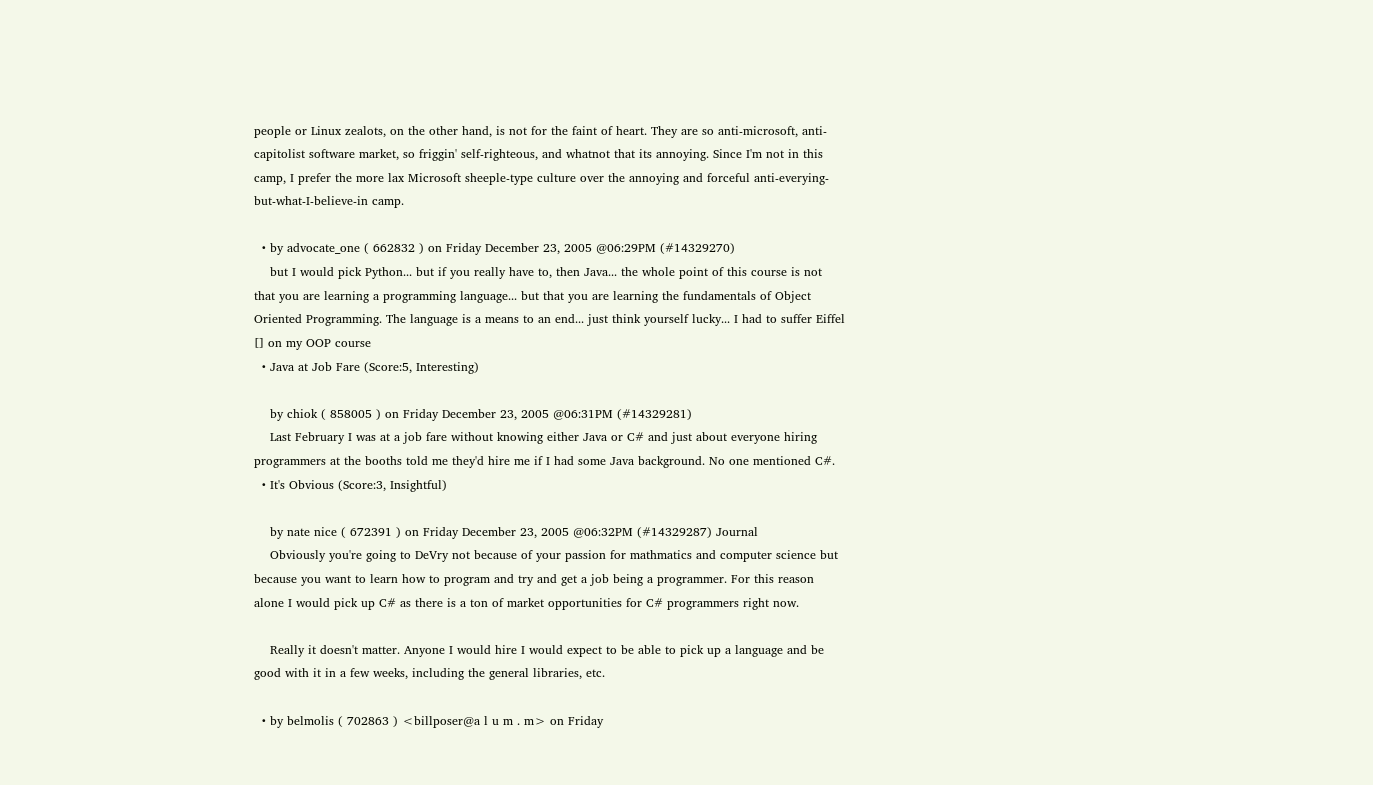people or Linux zealots, on the other hand, is not for the faint of heart. They are so anti-microsoft, anti-capitolist software market, so friggin' self-righteous, and whatnot that its annoying. Since I'm not in this camp, I prefer the more lax Microsoft sheeple-type culture over the annoying and forceful anti-everying-but-what-I-believe-in camp.

  • by advocate_one ( 662832 ) on Friday December 23, 2005 @06:29PM (#14329270)
    but I would pick Python... but if you really have to, then Java... the whole point of this course is not that you are learning a programming language... but that you are learning the fundamentals of Object Oriented Programming. The language is a means to an end... just think yourself lucky... I had to suffer Eiffel [] on my OOP course
  • Java at Job Fare (Score:5, Interesting)

    by chiok ( 858005 ) on Friday December 23, 2005 @06:31PM (#14329281)
    Last February I was at a job fare without knowing either Java or C# and just about everyone hiring programmers at the booths told me they'd hire me if I had some Java background. No one mentioned C#.
  • It's Obvious (Score:3, Insightful)

    by nate nice ( 672391 ) on Friday December 23, 2005 @06:32PM (#14329287) Journal
    Obviously you're going to DeVry not because of your passion for mathmatics and computer science but because you want to learn how to program and try and get a job being a programmer. For this reason alone I would pick up C# as there is a ton of market opportunities for C# programmers right now.

    Really it doesn't matter. Anyone I would hire I would expect to be able to pick up a language and be good with it in a few weeks, including the general libraries, etc.

  • by belmolis ( 702863 ) <billposer@a l u m . m> on Friday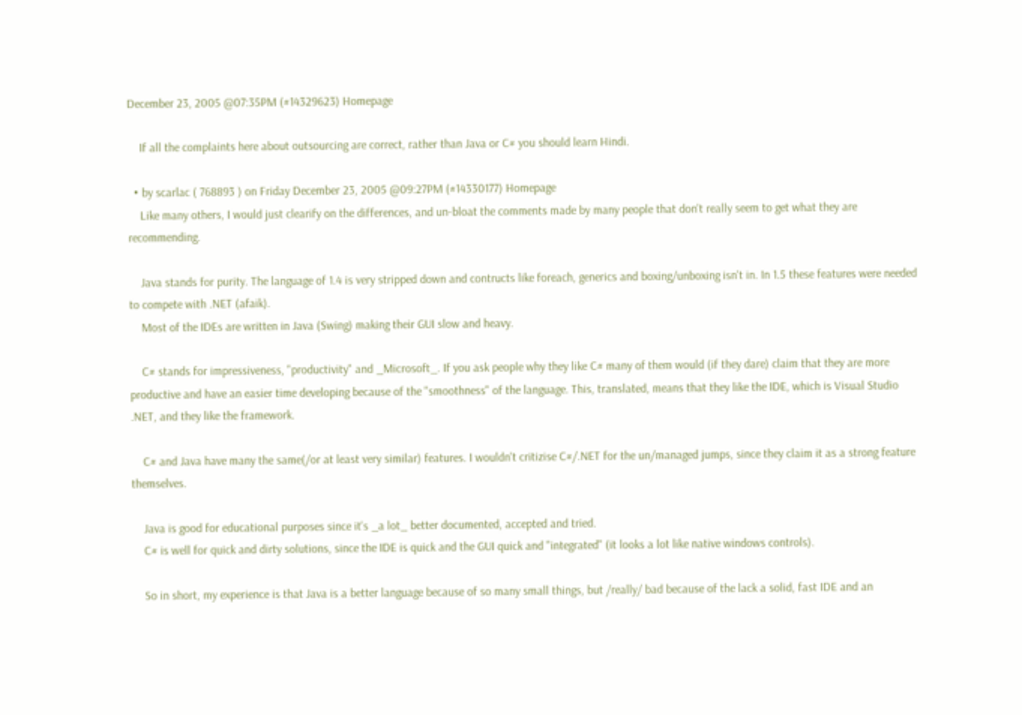December 23, 2005 @07:35PM (#14329623) Homepage

    If all the complaints here about outsourcing are correct, rather than Java or C# you should learn Hindi.

  • by scarlac ( 768893 ) on Friday December 23, 2005 @09:27PM (#14330177) Homepage
    Like many others, I would just clearify on the differences, and un-bloat the comments made by many people that don't really seem to get what they are recommending.

    Java stands for purity. The language of 1.4 is very stripped down and contructs like foreach, generics and boxing/unboxing isn't in. In 1.5 these features were needed to compete with .NET (afaik).
    Most of the IDEs are written in Java (Swing) making their GUI slow and heavy.

    C# stands for impressiveness, "productivity" and _Microsoft_. If you ask people why they like C# many of them would (if they dare) claim that they are more productive and have an easier time developing because of the "smoothness" of the language. This, translated, means that they like the IDE, which is Visual Studio .NET, and they like the framework.

    C# and Java have many the same(/or at least very similar) features. I wouldn't critizise C#/.NET for the un/managed jumps, since they claim it as a strong feature themselves.

    Java is good for educational purposes since it's _a lot_ better documented, accepted and tried.
    C# is well for quick and dirty solutions, since the IDE is quick and the GUI quick and "integrated" (it looks a lot like native windows controls).

    So in short, my experience is that Java is a better language because of so many small things, but /really/ bad because of the lack a solid, fast IDE and an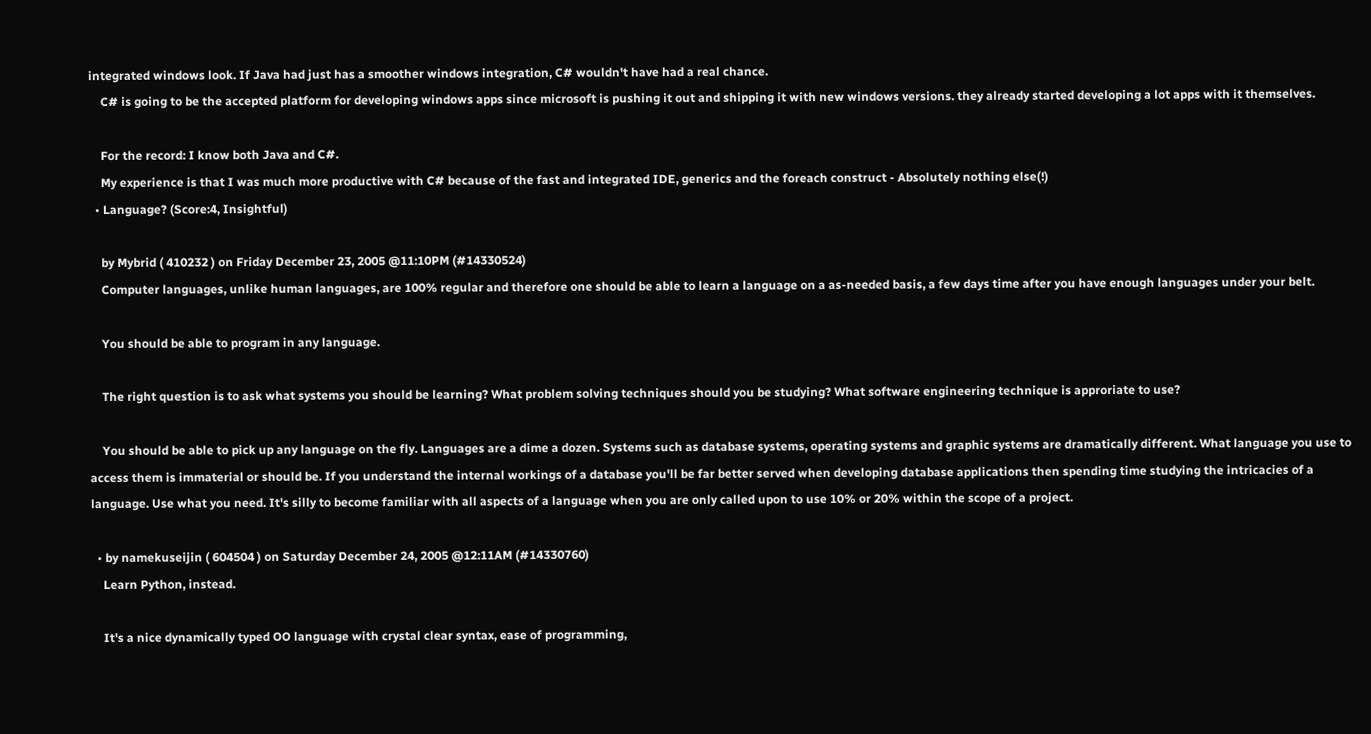integrated windows look. If Java had just has a smoother windows integration, C# wouldn't have had a real chance.
    C# is going to be the accepted platform for developing windows apps since microsoft is pushing it out and shipping it with new windows versions. they already started developing a lot apps with it themselves.

    For the record: I know both Java and C#.
    My experience is that I was much more productive with C# because of the fast and integrated IDE, generics and the foreach construct - Absolutely nothing else(!)
  • Language? (Score:4, Insightful)

    by Mybrid ( 410232 ) on Friday December 23, 2005 @11:10PM (#14330524)
    Computer languages, unlike human languages, are 100% regular and therefore one should be able to learn a language on a as-needed basis, a few days time after you have enough languages under your belt.

    You should be able to program in any language.

    The right question is to ask what systems you should be learning? What problem solving techniques should you be studying? What software engineering technique is approriate to use?

    You should be able to pick up any language on the fly. Languages are a dime a dozen. Systems such as database systems, operating systems and graphic systems are dramatically different. What language you use to access them is immaterial or should be. If you understand the internal workings of a database you'll be far better served when developing database applications then spending time studying the intricacies of a language. Use what you need. It's silly to become familiar with all aspects of a language when you are only called upon to use 10% or 20% within the scope of a project.

  • by namekuseijin ( 604504 ) on Saturday December 24, 2005 @12:11AM (#14330760)
    Learn Python, instead.

    It's a nice dynamically typed OO language with crystal clear syntax, ease of programming,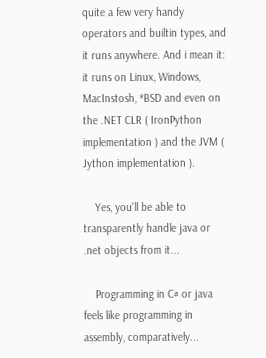quite a few very handy operators and builtin types, and it runs anywhere. And i mean it: it runs on Linux, Windows, MacInstosh, *BSD and even on the .NET CLR ( IronPython implementation ) and the JVM ( Jython implementation ).

    Yes, you'll be able to transparently handle java or .net objects from it...

    Programming in C# or java feels like programming in assembly, comparatively...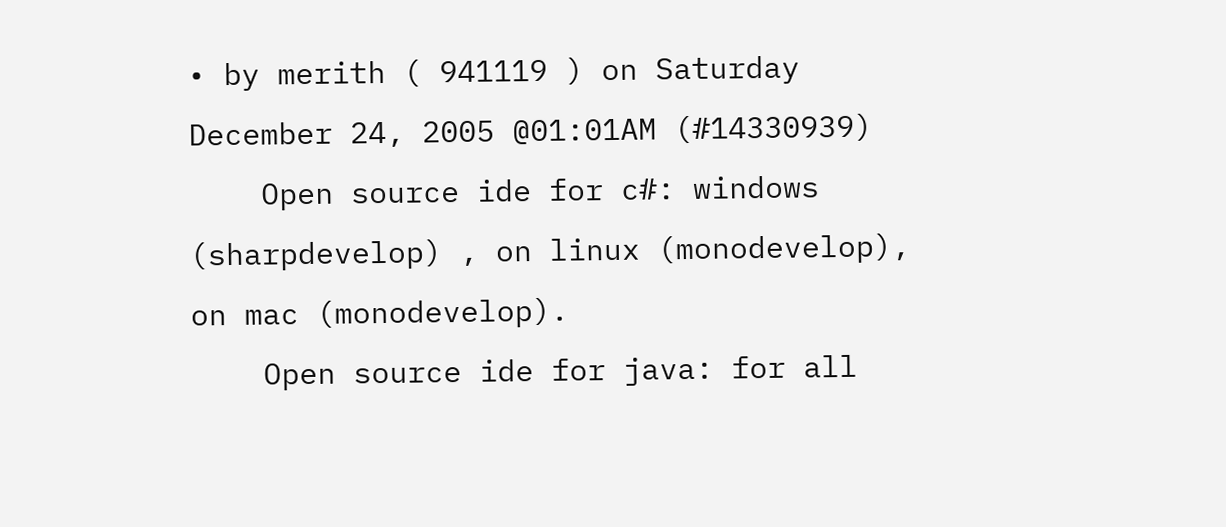• by merith ( 941119 ) on Saturday December 24, 2005 @01:01AM (#14330939)
    Open source ide for c#: windows (sharpdevelop) , on linux (monodevelop), on mac (monodevelop).
    Open source ide for java: for all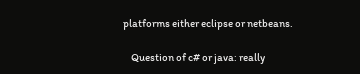platforms either eclipse or netbeans.

    Question of c# or java: really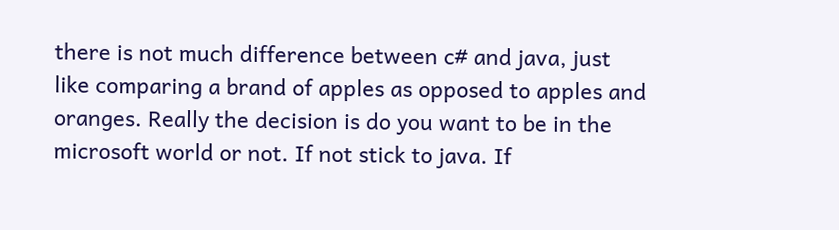there is not much difference between c# and java, just like comparing a brand of apples as opposed to apples and oranges. Really the decision is do you want to be in the microsoft world or not. If not stick to java. If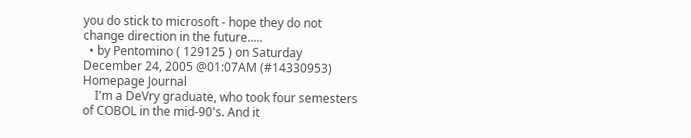you do stick to microsoft - hope they do not change direction in the future.....
  • by Pentomino ( 129125 ) on Saturday December 24, 2005 @01:07AM (#14330953) Homepage Journal
    I'm a DeVry graduate, who took four semesters of COBOL in the mid-90's. And it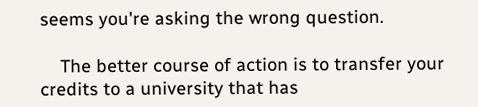seems you're asking the wrong question.

    The better course of action is to transfer your credits to a university that has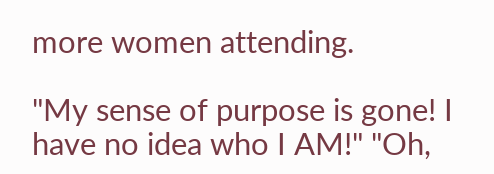more women attending.

"My sense of purpose is gone! I have no idea who I AM!" "Oh,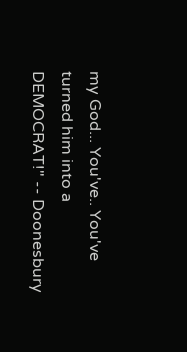my God... You've.. You've turned him into a DEMOCRAT!" -- Doonesbury